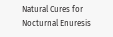Natural Cures for Nocturnal Enuresis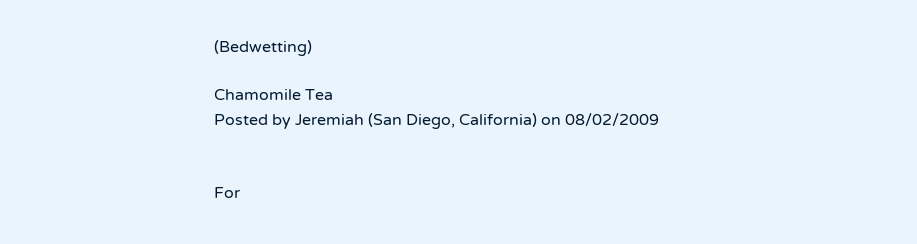(Bedwetting)

Chamomile Tea
Posted by Jeremiah (San Diego, California) on 08/02/2009


For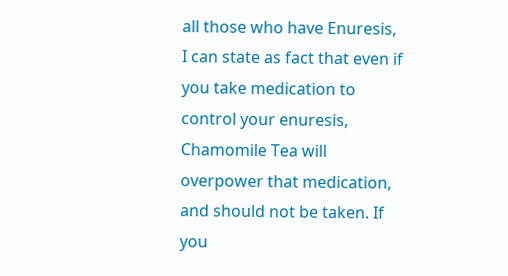all those who have Enuresis, I can state as fact that even if you take medication to control your enuresis, Chamomile Tea will overpower that medication, and should not be taken. If you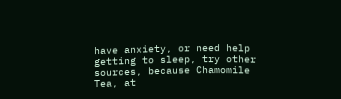have anxiety, or need help getting to sleep, try other sources, because Chamomile Tea, at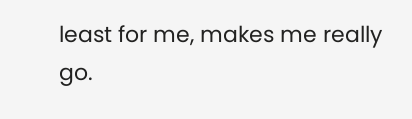least for me, makes me really go.